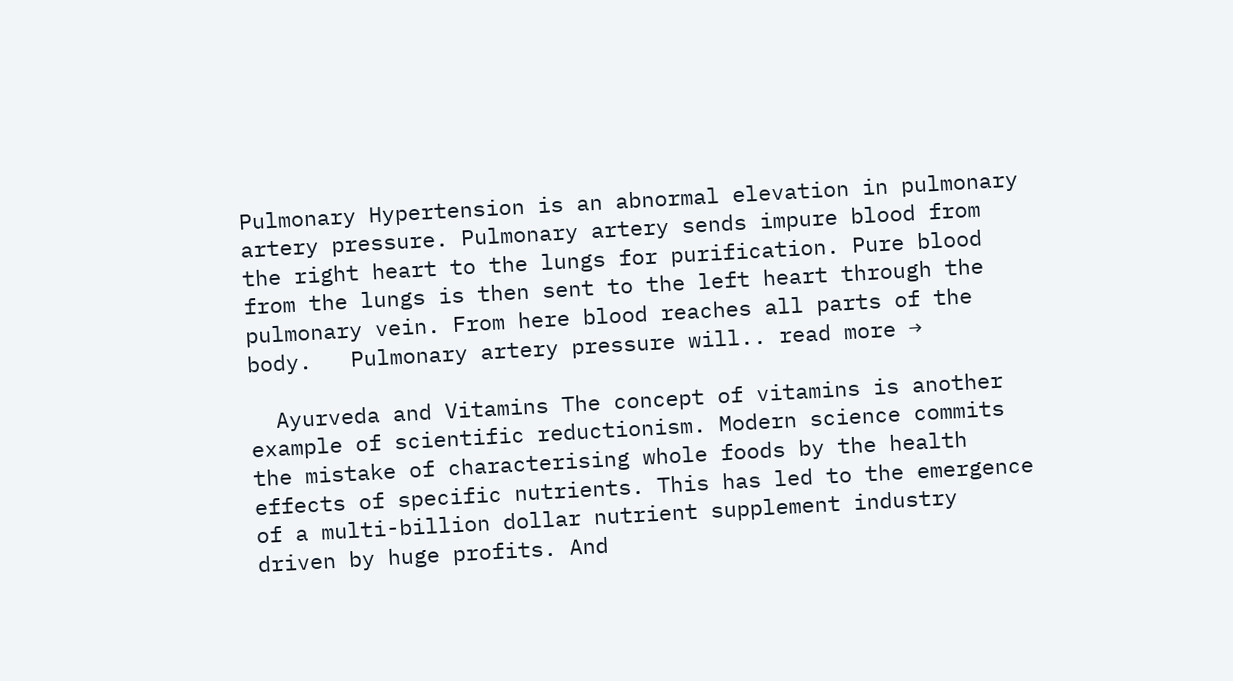Pulmonary Hypertension is an abnormal elevation in pulmonary artery pressure. Pulmonary artery sends impure blood from the right heart to the lungs for purification. Pure blood from the lungs is then sent to the left heart through the pulmonary vein. From here blood reaches all parts of the body.   Pulmonary artery pressure will.. read more →

  Ayurveda and Vitamins The concept of vitamins is another example of scientific reductionism. Modern science commits the mistake of characterising whole foods by the health effects of specific nutrients. This has led to the emergence of a multi-billion dollar nutrient supplement industry driven by huge profits. And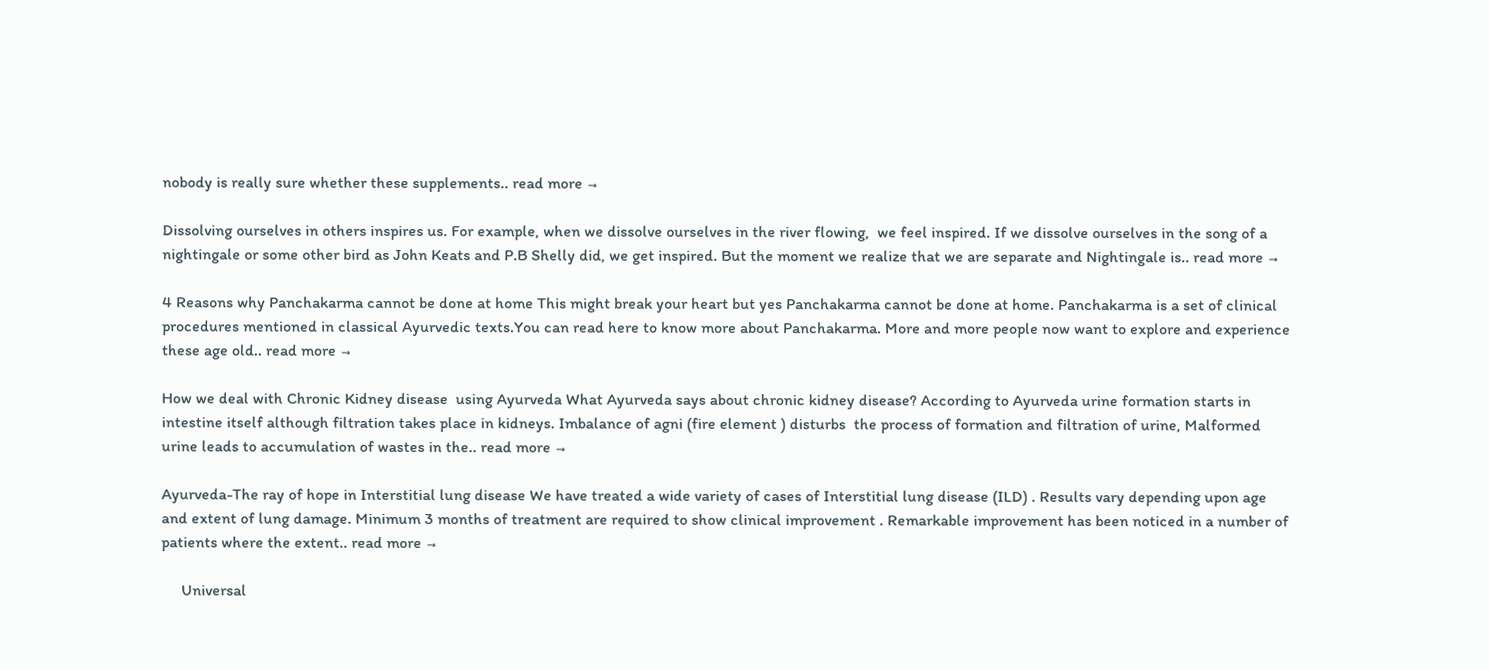nobody is really sure whether these supplements.. read more →

Dissolving ourselves in others inspires us. For example, when we dissolve ourselves in the river flowing,  we feel inspired. If we dissolve ourselves in the song of a nightingale or some other bird as John Keats and P.B Shelly did, we get inspired. But the moment we realize that we are separate and Nightingale is.. read more →

4 Reasons why Panchakarma cannot be done at home This might break your heart but yes Panchakarma cannot be done at home. Panchakarma is a set of clinical procedures mentioned in classical Ayurvedic texts.You can read here to know more about Panchakarma. More and more people now want to explore and experience these age old.. read more →

How we deal with Chronic Kidney disease  using Ayurveda What Ayurveda says about chronic kidney disease? According to Ayurveda urine formation starts in intestine itself although filtration takes place in kidneys. Imbalance of agni (fire element ) disturbs  the process of formation and filtration of urine, Malformed urine leads to accumulation of wastes in the.. read more →

Ayurveda-The ray of hope in Interstitial lung disease We have treated a wide variety of cases of Interstitial lung disease (ILD) . Results vary depending upon age and extent of lung damage. Minimum 3 months of treatment are required to show clinical improvement . Remarkable improvement has been noticed in a number of patients where the extent.. read more →

     Universal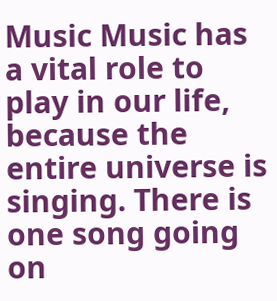Music Music has a vital role to play in our life, because the entire universe is singing. There is one song going on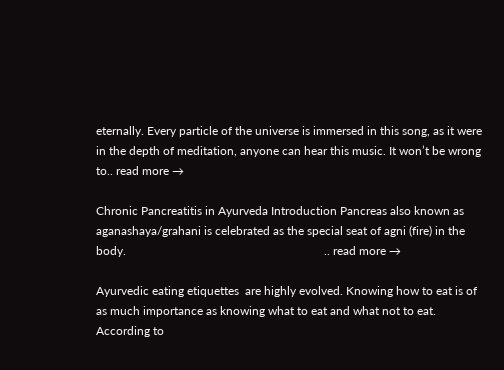eternally. Every particle of the universe is immersed in this song, as it were in the depth of meditation, anyone can hear this music. It won’t be wrong to.. read more →

Chronic Pancreatitis in Ayurveda Introduction Pancreas also known as aganashaya/grahani is celebrated as the special seat of agni (fire) in the body.                                                                  .. read more →

Ayurvedic eating etiquettes  are highly evolved. Knowing how to eat is of as much importance as knowing what to eat and what not to eat. According to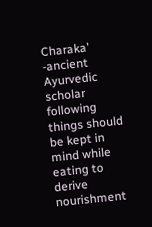Charaka’ -ancient Ayurvedic scholar following things should be kept in mind while eating to derive nourishment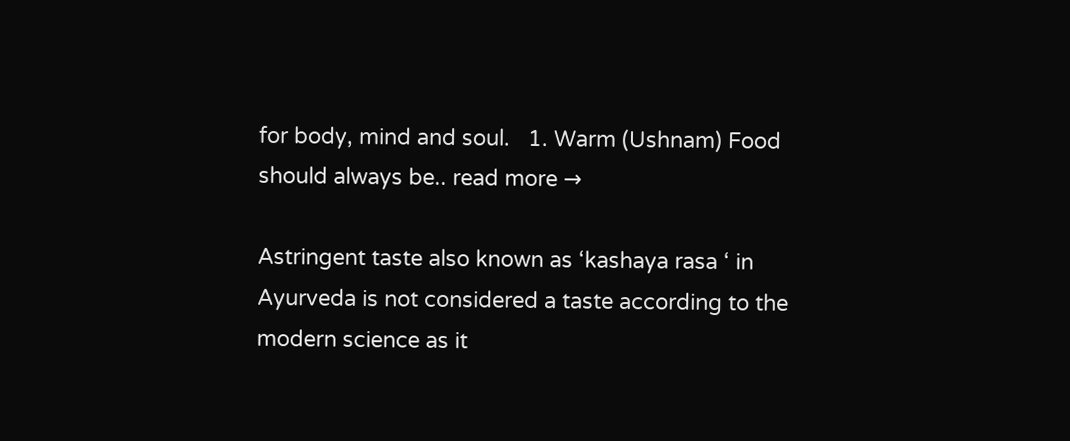for body, mind and soul.   1. Warm (Ushnam) Food should always be.. read more →

Astringent taste also known as ‘kashaya rasa ‘ in Ayurveda is not considered a taste according to the modern science as it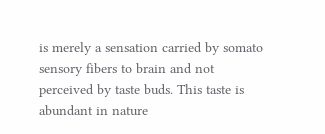is merely a sensation carried by somato sensory fibers to brain and not perceived by taste buds. This taste is abundant in nature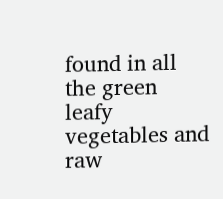found in all the green leafy vegetables and raw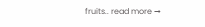fruits.. read more →